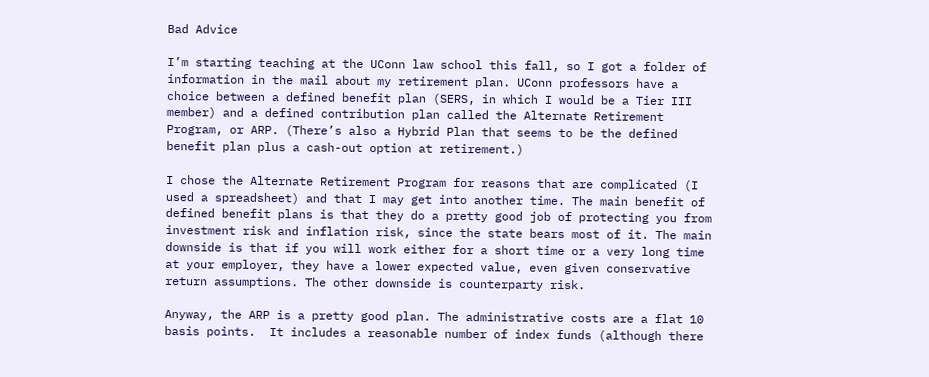Bad Advice

I’m starting teaching at the UConn law school this fall, so I got a folder of information in the mail about my retirement plan. UConn professors have a choice between a defined benefit plan (SERS, in which I would be a Tier III member) and a defined contribution plan called the Alternate Retirement Program, or ARP. (There’s also a Hybrid Plan that seems to be the defined benefit plan plus a cash-out option at retirement.)

I chose the Alternate Retirement Program for reasons that are complicated (I used a spreadsheet) and that I may get into another time. The main benefit of defined benefit plans is that they do a pretty good job of protecting you from investment risk and inflation risk, since the state bears most of it. The main downside is that if you will work either for a short time or a very long time at your employer, they have a lower expected value, even given conservative return assumptions. The other downside is counterparty risk.

Anyway, the ARP is a pretty good plan. The administrative costs are a flat 10 basis points.  It includes a reasonable number of index funds (although there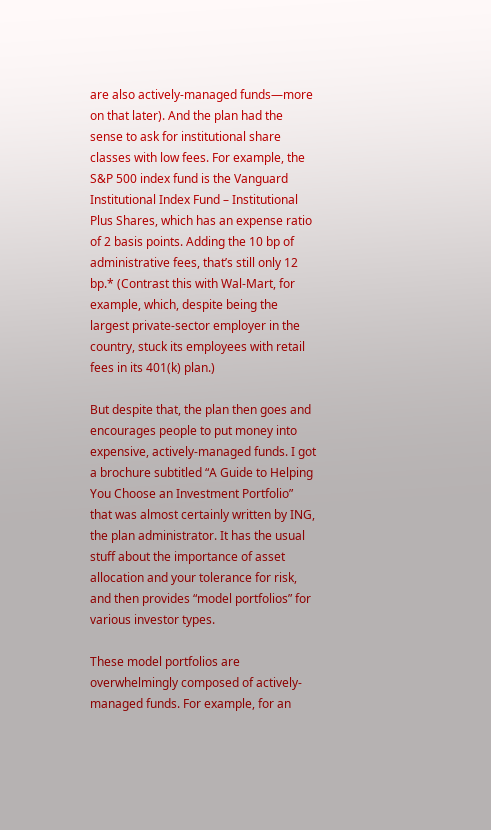are also actively-managed funds—more on that later). And the plan had the sense to ask for institutional share classes with low fees. For example, the S&P 500 index fund is the Vanguard Institutional Index Fund – Institutional Plus Shares, which has an expense ratio of 2 basis points. Adding the 10 bp of administrative fees, that’s still only 12 bp.* (Contrast this with Wal-Mart, for example, which, despite being the largest private-sector employer in the country, stuck its employees with retail fees in its 401(k) plan.)

But despite that, the plan then goes and encourages people to put money into expensive, actively-managed funds. I got a brochure subtitled “A Guide to Helping You Choose an Investment Portfolio” that was almost certainly written by ING, the plan administrator. It has the usual stuff about the importance of asset allocation and your tolerance for risk, and then provides “model portfolios” for various investor types.

These model portfolios are overwhelmingly composed of actively-managed funds. For example, for an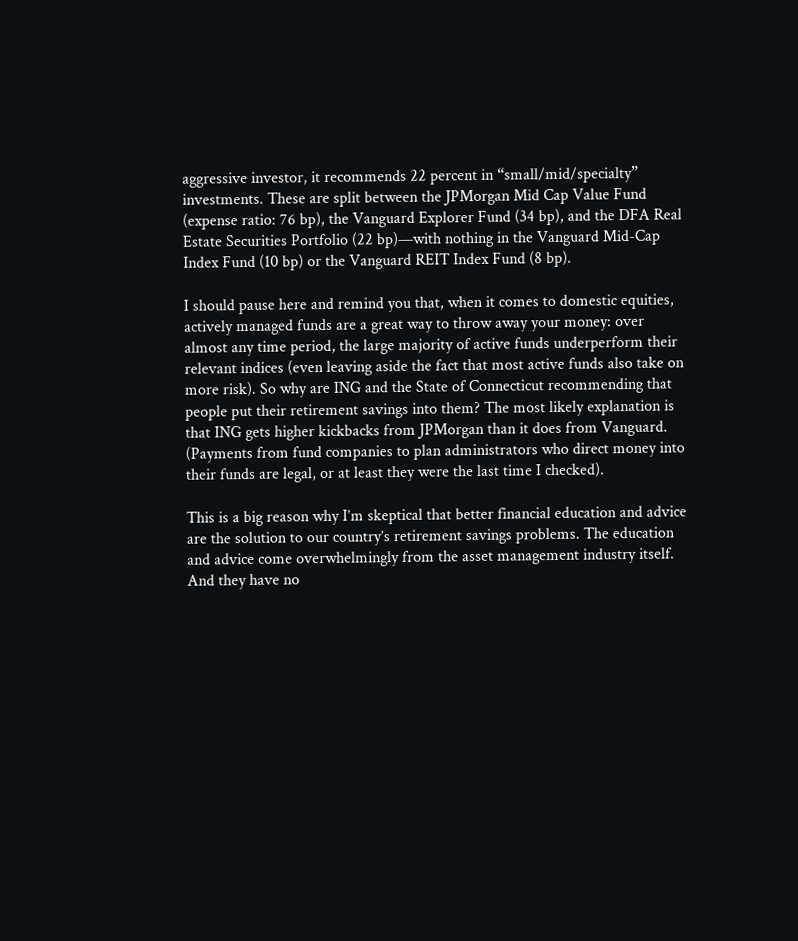aggressive investor, it recommends 22 percent in “small/mid/specialty” investments. These are split between the JPMorgan Mid Cap Value Fund (expense ratio: 76 bp), the Vanguard Explorer Fund (34 bp), and the DFA Real Estate Securities Portfolio (22 bp)—with nothing in the Vanguard Mid-Cap Index Fund (10 bp) or the Vanguard REIT Index Fund (8 bp).

I should pause here and remind you that, when it comes to domestic equities, actively managed funds are a great way to throw away your money: over almost any time period, the large majority of active funds underperform their relevant indices (even leaving aside the fact that most active funds also take on more risk). So why are ING and the State of Connecticut recommending that people put their retirement savings into them? The most likely explanation is that ING gets higher kickbacks from JPMorgan than it does from Vanguard. (Payments from fund companies to plan administrators who direct money into their funds are legal, or at least they were the last time I checked).

This is a big reason why I’m skeptical that better financial education and advice are the solution to our country’s retirement savings problems. The education and advice come overwhelmingly from the asset management industry itself. And they have no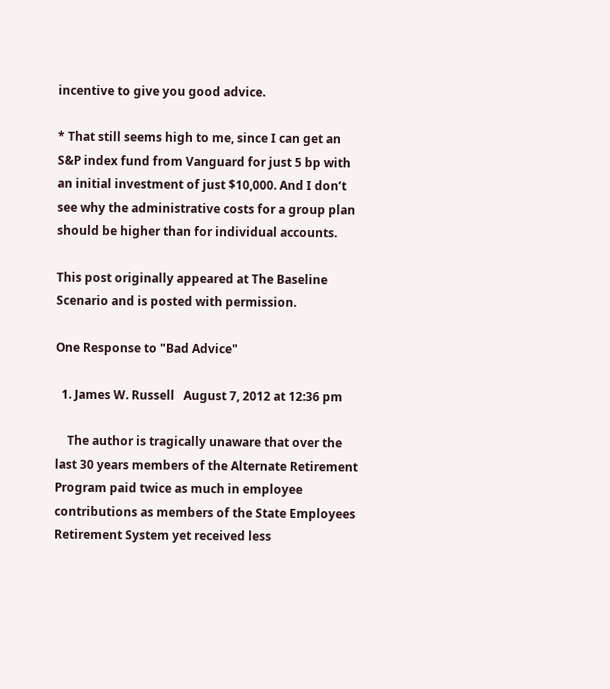incentive to give you good advice.

* That still seems high to me, since I can get an S&P index fund from Vanguard for just 5 bp with an initial investment of just $10,000. And I don’t see why the administrative costs for a group plan should be higher than for individual accounts.

This post originally appeared at The Baseline Scenario and is posted with permission.

One Response to "Bad Advice"

  1. James W. Russell   August 7, 2012 at 12:36 pm

    The author is tragically unaware that over the last 30 years members of the Alternate Retirement Program paid twice as much in employee contributions as members of the State Employees Retirement System yet received less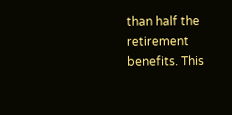than half the retirement benefits. This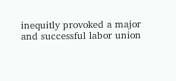inequitly provoked a major and successful labor union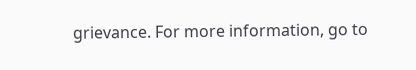grievance. For more information, go to